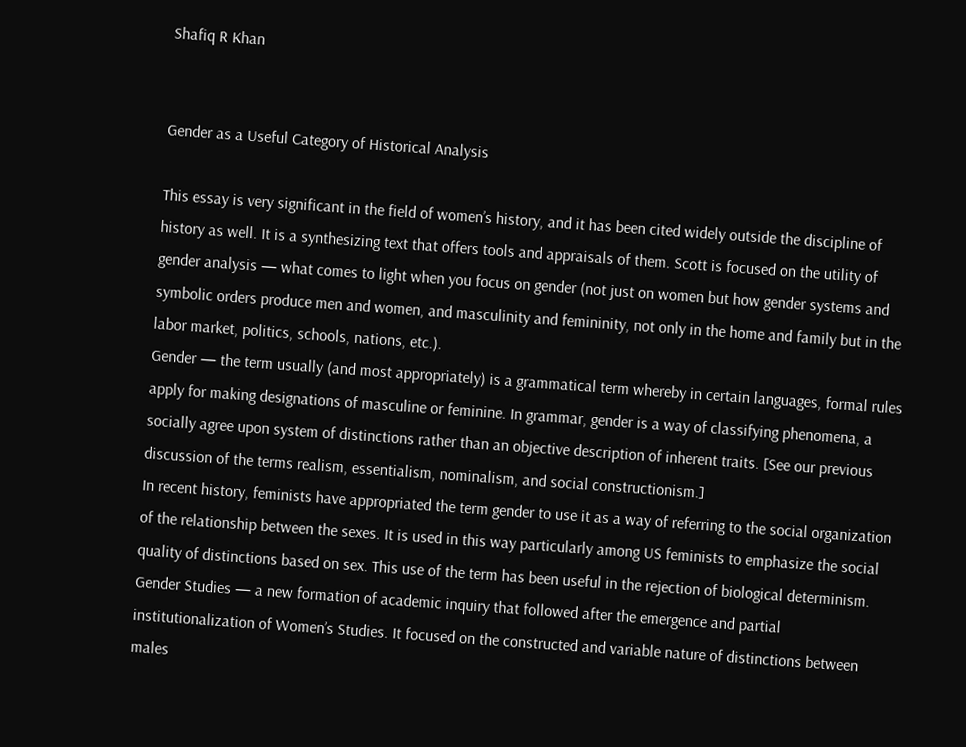Shafiq R Khan


Gender as a Useful Category of Historical Analysis

This essay is very significant in the field of women’s history, and it has been cited widely outside the discipline of history as well. It is a synthesizing text that offers tools and appraisals of them. Scott is focused on the utility of gender analysis — what comes to light when you focus on gender (not just on women but how gender systems and symbolic orders produce men and women, and masculinity and femininity, not only in the home and family but in the labor market, politics, schools, nations, etc.).
Gender — the term usually (and most appropriately) is a grammatical term whereby in certain languages, formal rules apply for making designations of masculine or feminine. In grammar, gender is a way of classifying phenomena, a socially agree upon system of distinctions rather than an objective description of inherent traits. [See our previous discussion of the terms realism, essentialism, nominalism, and social constructionism.]
In recent history, feminists have appropriated the term gender to use it as a way of referring to the social organization of the relationship between the sexes. It is used in this way particularly among US feminists to emphasize the social quality of distinctions based on sex. This use of the term has been useful in the rejection of biological determinism.
Gender Studies — a new formation of academic inquiry that followed after the emergence and partial institutionalization of Women’s Studies. It focused on the constructed and variable nature of distinctions between males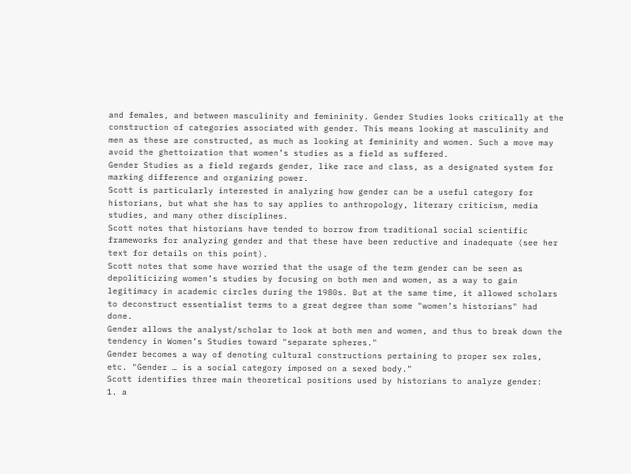and females, and between masculinity and femininity. Gender Studies looks critically at the construction of categories associated with gender. This means looking at masculinity and men as these are constructed, as much as looking at femininity and women. Such a move may avoid the ghettoization that women’s studies as a field as suffered.
Gender Studies as a field regards gender, like race and class, as a designated system for marking difference and organizing power.
Scott is particularly interested in analyzing how gender can be a useful category for historians, but what she has to say applies to anthropology, literary criticism, media studies, and many other disciplines.
Scott notes that historians have tended to borrow from traditional social scientific frameworks for analyzing gender and that these have been reductive and inadequate (see her text for details on this point).
Scott notes that some have worried that the usage of the term gender can be seen as depoliticizing women’s studies by focusing on both men and women, as a way to gain legitimacy in academic circles during the 1980s. But at the same time, it allowed scholars to deconstruct essentialist terms to a great degree than some "women’s historians" had done.
Gender allows the analyst/scholar to look at both men and women, and thus to break down the tendency in Women’s Studies toward "separate spheres."
Gender becomes a way of denoting cultural constructions pertaining to proper sex roles, etc. "Gender … is a social category imposed on a sexed body."
Scott identifies three main theoretical positions used by historians to analyze gender:
1. a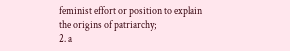feminist effort or position to explain the origins of patriarchy;
2. a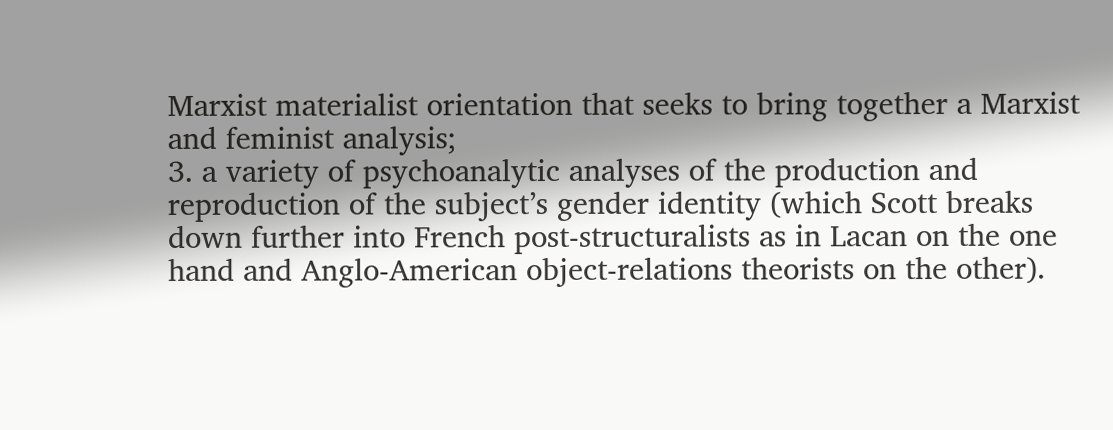Marxist materialist orientation that seeks to bring together a Marxist and feminist analysis;
3. a variety of psychoanalytic analyses of the production and reproduction of the subject’s gender identity (which Scott breaks down further into French post-structuralists as in Lacan on the one hand and Anglo-American object-relations theorists on the other).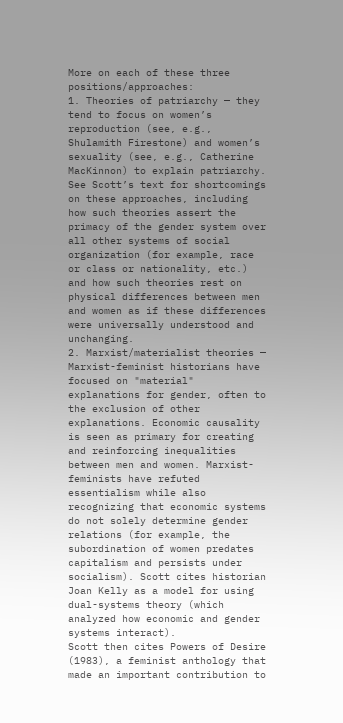More on each of these three positions/approaches:
1. Theories of patriarchy — they tend to focus on women’s reproduction (see, e.g., Shulamith Firestone) and women’s sexuality (see, e.g., Catherine MacKinnon) to explain patriarchy. See Scott’s text for shortcomings on these approaches, including how such theories assert the primacy of the gender system over all other systems of social organization (for example, race or class or nationality, etc.) and how such theories rest on physical differences between men and women as if these differences were universally understood and unchanging.
2. Marxist/materialist theories — Marxist-feminist historians have focused on "material" explanations for gender, often to the exclusion of other explanations. Economic causality is seen as primary for creating and reinforcing inequalities between men and women. Marxist-feminists have refuted essentialism while also recognizing that economic systems do not solely determine gender relations (for example, the subordination of women predates capitalism and persists under socialism). Scott cites historian Joan Kelly as a model for using dual-systems theory (which analyzed how economic and gender systems interact).
Scott then cites Powers of Desire (1983), a feminist anthology that made an important contribution to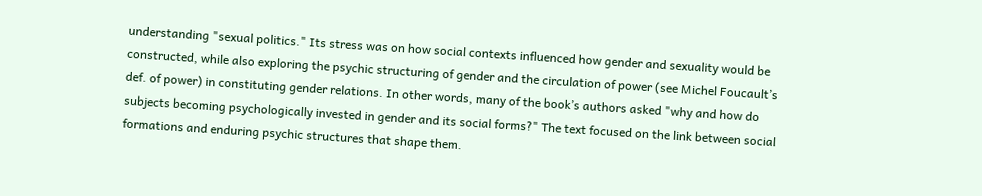understanding "sexual politics." Its stress was on how social contexts influenced how gender and sexuality would be constructed, while also exploring the psychic structuring of gender and the circulation of power (see Michel Foucault’s def. of power) in constituting gender relations. In other words, many of the book’s authors asked "why and how do subjects becoming psychologically invested in gender and its social forms?" The text focused on the link between social formations and enduring psychic structures that shape them.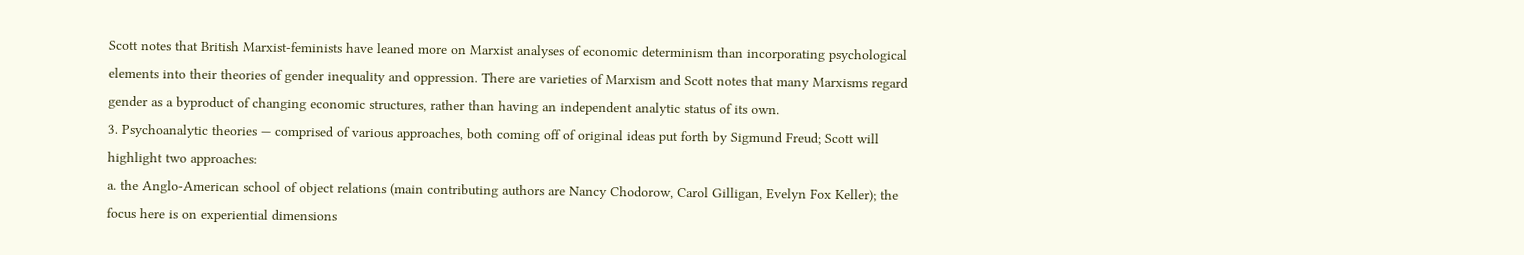Scott notes that British Marxist-feminists have leaned more on Marxist analyses of economic determinism than incorporating psychological elements into their theories of gender inequality and oppression. There are varieties of Marxism and Scott notes that many Marxisms regard gender as a byproduct of changing economic structures, rather than having an independent analytic status of its own.
3. Psychoanalytic theories — comprised of various approaches, both coming off of original ideas put forth by Sigmund Freud; Scott will highlight two approaches:
a. the Anglo-American school of object relations (main contributing authors are Nancy Chodorow, Carol Gilligan, Evelyn Fox Keller); the focus here is on experiential dimensions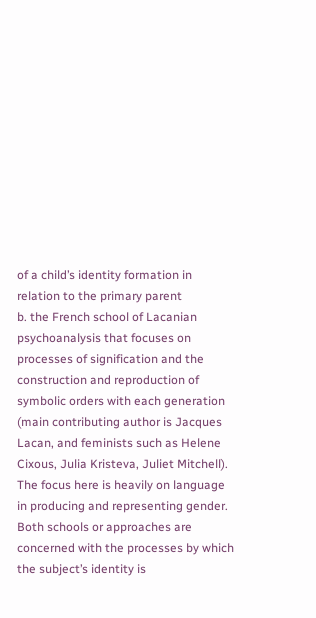of a child’s identity formation in relation to the primary parent
b. the French school of Lacanian psychoanalysis that focuses on processes of signification and the construction and reproduction of symbolic orders with each generation (main contributing author is Jacques Lacan, and feminists such as Helene Cixous, Julia Kristeva, Juliet Mitchell). The focus here is heavily on language in producing and representing gender.
Both schools or approaches are concerned with the processes by which the subject’s identity is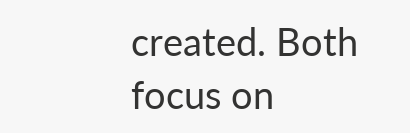created. Both focus on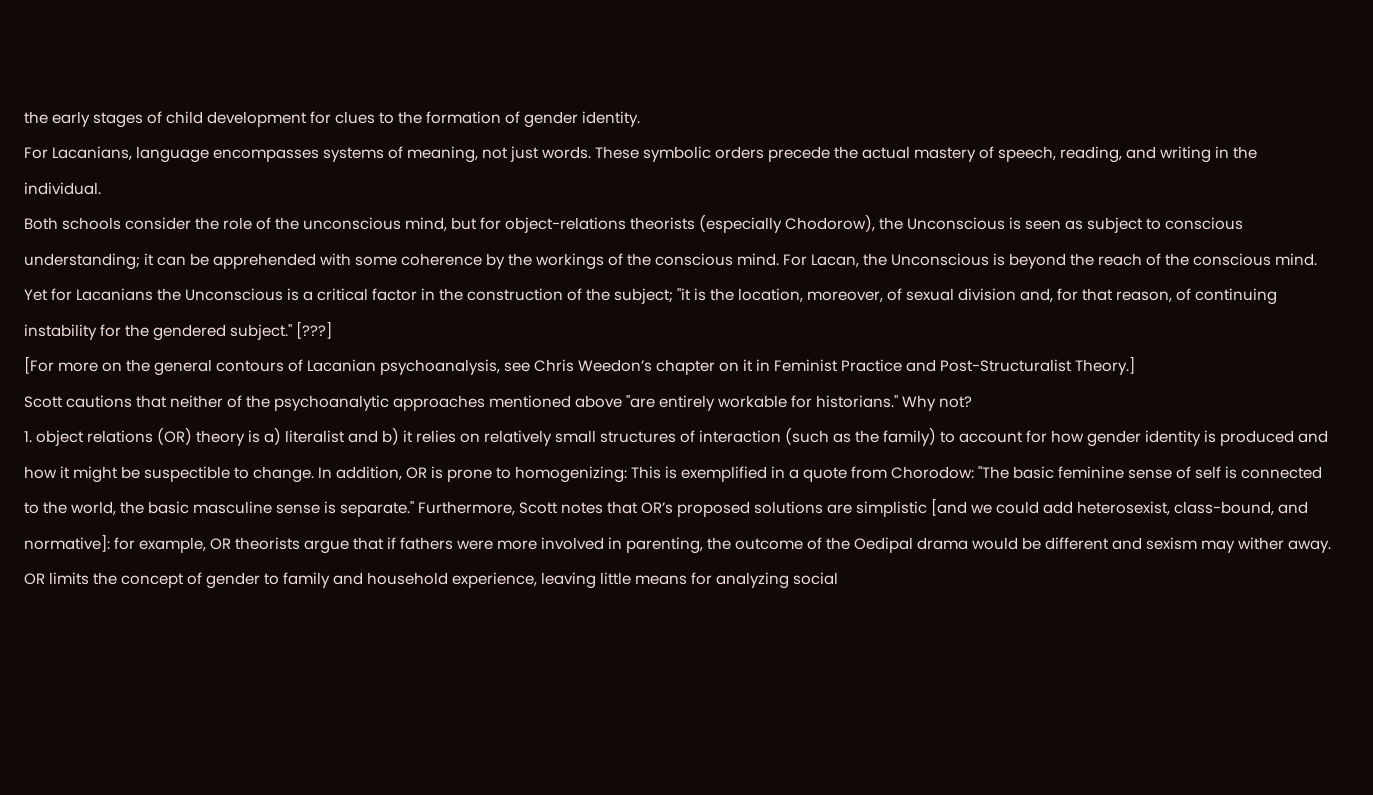the early stages of child development for clues to the formation of gender identity.
For Lacanians, language encompasses systems of meaning, not just words. These symbolic orders precede the actual mastery of speech, reading, and writing in the individual.
Both schools consider the role of the unconscious mind, but for object-relations theorists (especially Chodorow), the Unconscious is seen as subject to conscious understanding; it can be apprehended with some coherence by the workings of the conscious mind. For Lacan, the Unconscious is beyond the reach of the conscious mind.
Yet for Lacanians the Unconscious is a critical factor in the construction of the subject; "it is the location, moreover, of sexual division and, for that reason, of continuing instability for the gendered subject." [???]
[For more on the general contours of Lacanian psychoanalysis, see Chris Weedon’s chapter on it in Feminist Practice and Post-Structuralist Theory.]
Scott cautions that neither of the psychoanalytic approaches mentioned above "are entirely workable for historians." Why not?
1. object relations (OR) theory is a) literalist and b) it relies on relatively small structures of interaction (such as the family) to account for how gender identity is produced and how it might be suspectible to change. In addition, OR is prone to homogenizing: This is exemplified in a quote from Chorodow: "The basic feminine sense of self is connected to the world, the basic masculine sense is separate." Furthermore, Scott notes that OR’s proposed solutions are simplistic [and we could add heterosexist, class-bound, and normative]: for example, OR theorists argue that if fathers were more involved in parenting, the outcome of the Oedipal drama would be different and sexism may wither away.
OR limits the concept of gender to family and household experience, leaving little means for analyzing social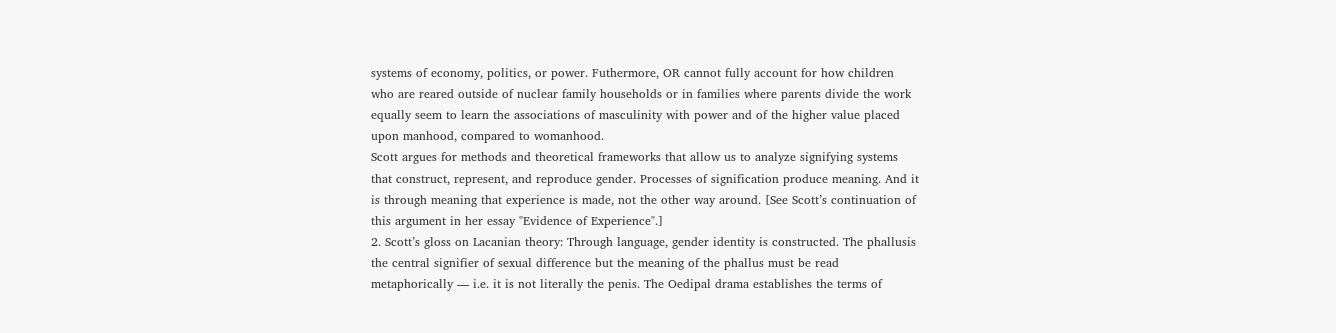systems of economy, politics, or power. Futhermore, OR cannot fully account for how children who are reared outside of nuclear family households or in families where parents divide the work equally seem to learn the associations of masculinity with power and of the higher value placed upon manhood, compared to womanhood.
Scott argues for methods and theoretical frameworks that allow us to analyze signifying systems that construct, represent, and reproduce gender. Processes of signification produce meaning. And it is through meaning that experience is made, not the other way around. [See Scott’s continuation of this argument in her essay "Evidence of Experience".]
2. Scott’s gloss on Lacanian theory: Through language, gender identity is constructed. The phallusis the central signifier of sexual difference but the meaning of the phallus must be read metaphorically — i.e. it is not literally the penis. The Oedipal drama establishes the terms of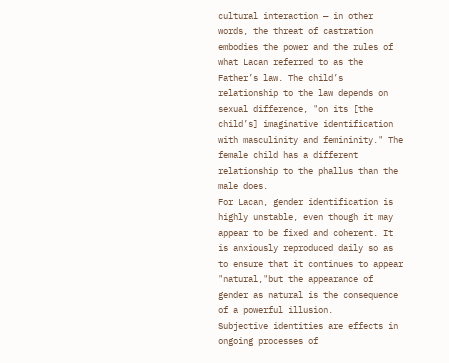cultural interaction — in other words, the threat of castration embodies the power and the rules of what Lacan referred to as the Father’s law. The child’s relationship to the law depends on sexual difference, "on its [the child’s] imaginative identification with masculinity and femininity." The female child has a different relationship to the phallus than the male does.
For Lacan, gender identification is highly unstable, even though it may appear to be fixed and coherent. It is anxiously reproduced daily so as to ensure that it continues to appear "natural,"but the appearance of gender as natural is the consequence of a powerful illusion.
Subjective identities are effects in ongoing processes of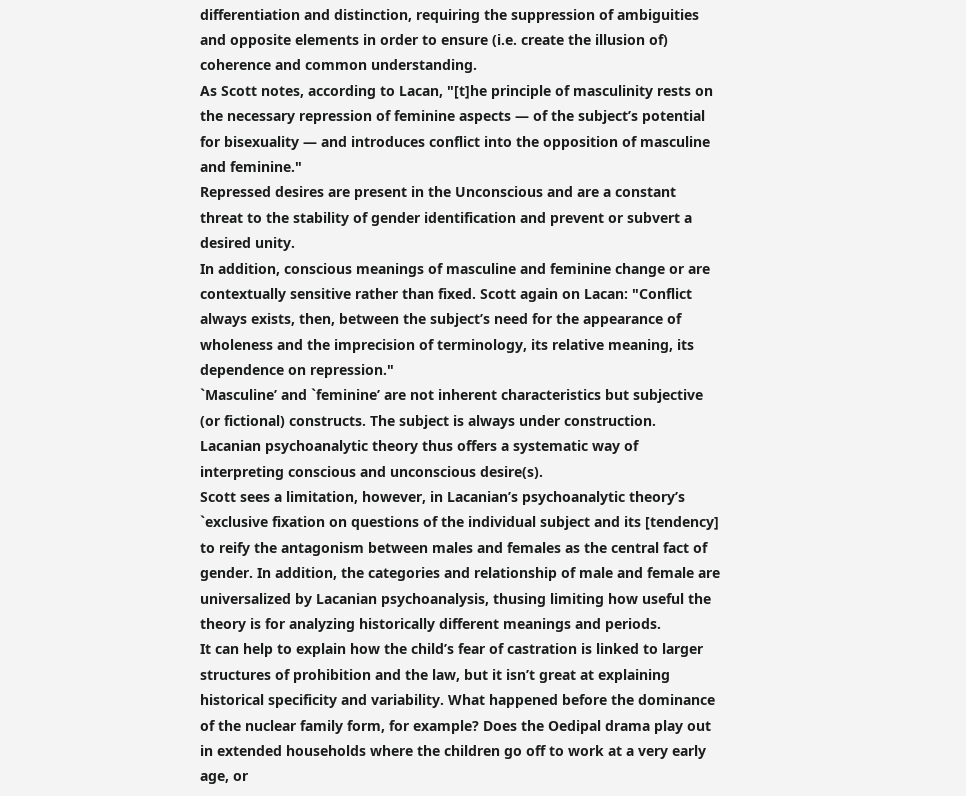differentiation and distinction, requiring the suppression of ambiguities and opposite elements in order to ensure (i.e. create the illusion of) coherence and common understanding.
As Scott notes, according to Lacan, "[t]he principle of masculinity rests on the necessary repression of feminine aspects — of the subject’s potential for bisexuality — and introduces conflict into the opposition of masculine and feminine."
Repressed desires are present in the Unconscious and are a constant threat to the stability of gender identification and prevent or subvert a desired unity.
In addition, conscious meanings of masculine and feminine change or are contextually sensitive rather than fixed. Scott again on Lacan: "Conflict always exists, then, between the subject’s need for the appearance of wholeness and the imprecision of terminology, its relative meaning, its dependence on repression."
`Masculine’ and `feminine’ are not inherent characteristics but subjective (or fictional) constructs. The subject is always under construction. Lacanian psychoanalytic theory thus offers a systematic way of interpreting conscious and unconscious desire(s).
Scott sees a limitation, however, in Lacanian’s psychoanalytic theory’s `exclusive fixation on questions of the individual subject and its [tendency] to reify the antagonism between males and females as the central fact of gender. In addition, the categories and relationship of male and female are universalized by Lacanian psychoanalysis, thusing limiting how useful the theory is for analyzing historically different meanings and periods.
It can help to explain how the child’s fear of castration is linked to larger structures of prohibition and the law, but it isn’t great at explaining historical specificity and variability. What happened before the dominance of the nuclear family form, for example? Does the Oedipal drama play out in extended households where the children go off to work at a very early age, or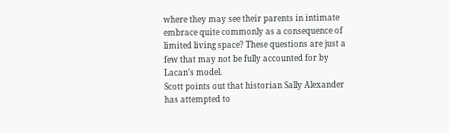where they may see their parents in intimate embrace quite commonly as a consequence of limited living space? These questions are just a few that may not be fully accounted for by Lacan’s model.
Scott points out that historian Sally Alexander has attempted to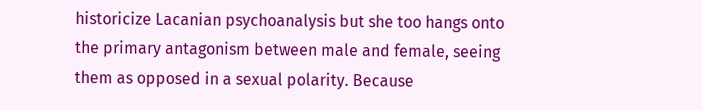historicize Lacanian psychoanalysis but she too hangs onto the primary antagonism between male and female, seeing them as opposed in a sexual polarity. Because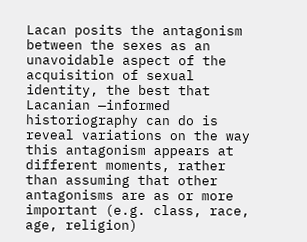Lacan posits the antagonism between the sexes as an unavoidable aspect of the acquisition of sexual identity, the best that Lacanian —informed historiography can do is reveal variations on the way this antagonism appears at different moments, rather than assuming that other antagonisms are as or more important (e.g. class, race, age, religion)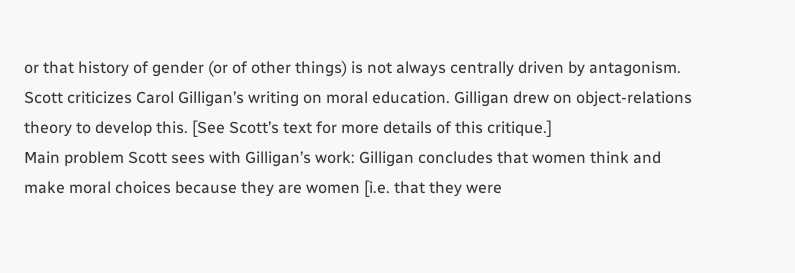or that history of gender (or of other things) is not always centrally driven by antagonism.
Scott criticizes Carol Gilligan’s writing on moral education. Gilligan drew on object-relations theory to develop this. [See Scott’s text for more details of this critique.]
Main problem Scott sees with Gilligan’s work: Gilligan concludes that women think and make moral choices because they are women [i.e. that they were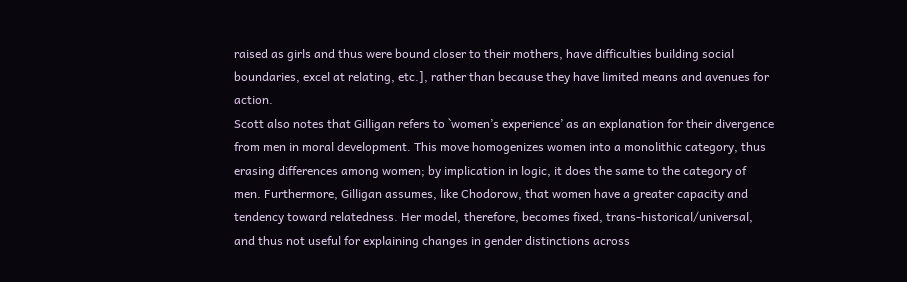raised as girls and thus were bound closer to their mothers, have difficulties building social boundaries, excel at relating, etc.], rather than because they have limited means and avenues for action.
Scott also notes that Gilligan refers to `women’s experience’ as an explanation for their divergence from men in moral development. This move homogenizes women into a monolithic category, thus erasing differences among women; by implication in logic, it does the same to the category of men. Furthermore, Gilligan assumes, like Chodorow, that women have a greater capacity and tendency toward relatedness. Her model, therefore, becomes fixed, trans-historical/universal, and thus not useful for explaining changes in gender distinctions across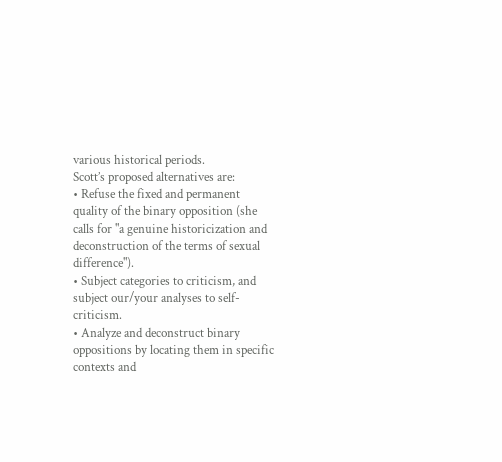various historical periods.
Scott’s proposed alternatives are:
• Refuse the fixed and permanent quality of the binary opposition (she calls for "a genuine historicization and deconstruction of the terms of sexual difference").
• Subject categories to criticism, and subject our/your analyses to self-criticism.
• Analyze and deconstruct binary oppositions by locating them in specific contexts and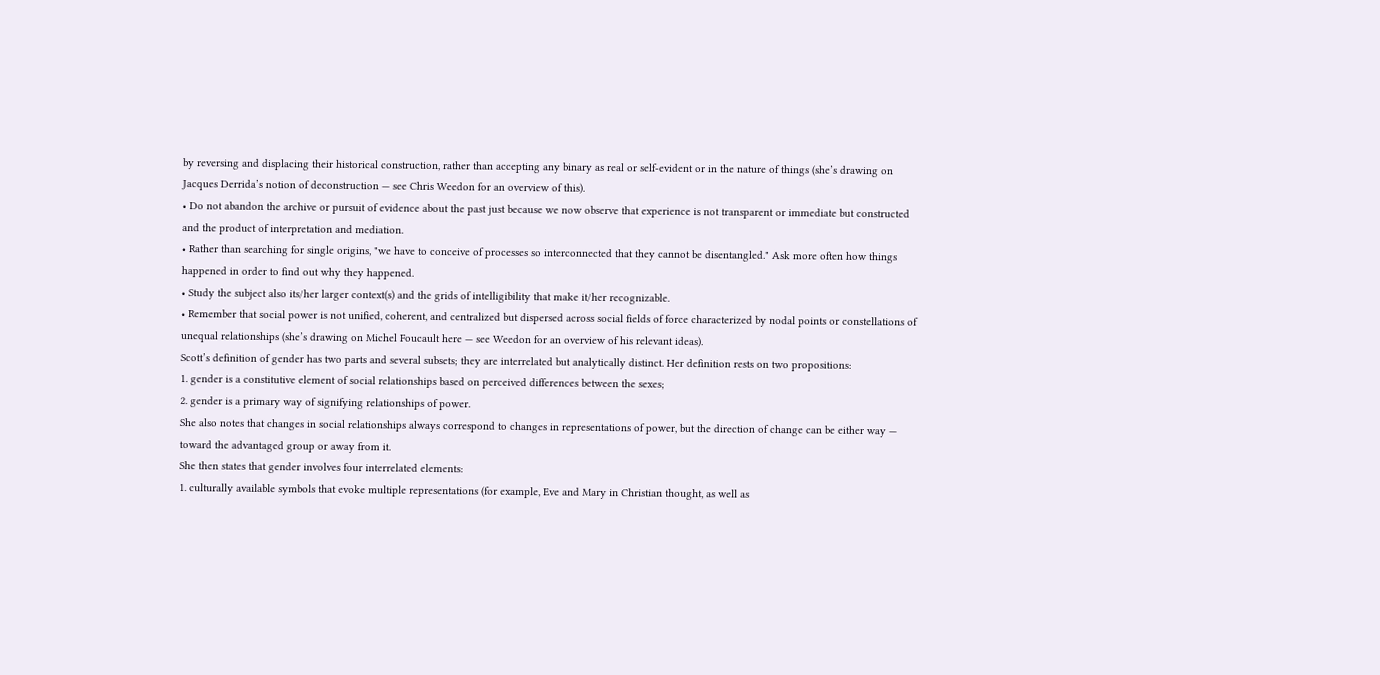by reversing and displacing their historical construction, rather than accepting any binary as real or self-evident or in the nature of things (she’s drawing on Jacques Derrida’s notion of deconstruction — see Chris Weedon for an overview of this).
• Do not abandon the archive or pursuit of evidence about the past just because we now observe that experience is not transparent or immediate but constructed and the product of interpretation and mediation.
• Rather than searching for single origins, "we have to conceive of processes so interconnected that they cannot be disentangled." Ask more often how things happened in order to find out why they happened.
• Study the subject also its/her larger context(s) and the grids of intelligibility that make it/her recognizable.
• Remember that social power is not unified, coherent, and centralized but dispersed across social fields of force characterized by nodal points or constellations of unequal relationships (she’s drawing on Michel Foucault here — see Weedon for an overview of his relevant ideas).
Scott’s definition of gender has two parts and several subsets; they are interrelated but analytically distinct. Her definition rests on two propositions:
1. gender is a constitutive element of social relationships based on perceived differences between the sexes;
2. gender is a primary way of signifying relationships of power.
She also notes that changes in social relationships always correspond to changes in representations of power, but the direction of change can be either way — toward the advantaged group or away from it.
She then states that gender involves four interrelated elements:
1. culturally available symbols that evoke multiple representations (for example, Eve and Mary in Christian thought, as well as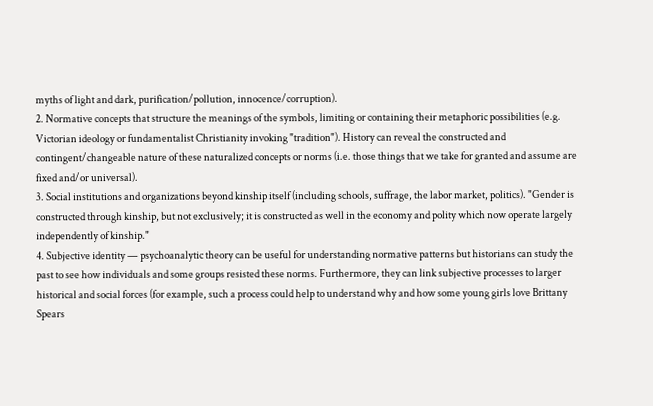myths of light and dark, purification/pollution, innocence/corruption).
2. Normative concepts that structure the meanings of the symbols, limiting or containing their metaphoric possibilities (e.g. Victorian ideology or fundamentalist Christianity invoking "tradition"). History can reveal the constructed and contingent/changeable nature of these naturalized concepts or norms (i.e. those things that we take for granted and assume are fixed and/or universal).
3. Social institutions and organizations beyond kinship itself (including schools, suffrage, the labor market, politics). "Gender is constructed through kinship, but not exclusively; it is constructed as well in the economy and polity which now operate largely independently of kinship."
4. Subjective identity — psychoanalytic theory can be useful for understanding normative patterns but historians can study the past to see how individuals and some groups resisted these norms. Furthermore, they can link subjective processes to larger historical and social forces (for example, such a process could help to understand why and how some young girls love Brittany Spears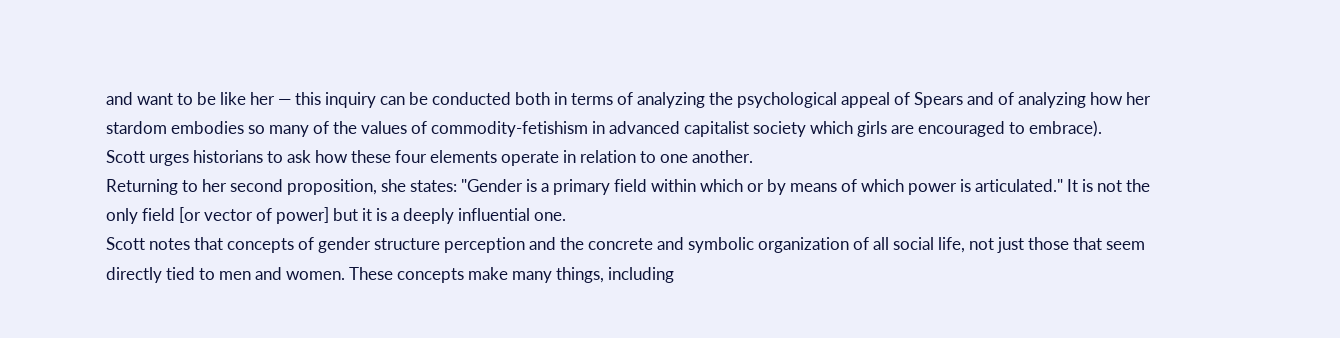and want to be like her — this inquiry can be conducted both in terms of analyzing the psychological appeal of Spears and of analyzing how her stardom embodies so many of the values of commodity-fetishism in advanced capitalist society which girls are encouraged to embrace).
Scott urges historians to ask how these four elements operate in relation to one another.
Returning to her second proposition, she states: "Gender is a primary field within which or by means of which power is articulated." It is not the only field [or vector of power] but it is a deeply influential one.
Scott notes that concepts of gender structure perception and the concrete and symbolic organization of all social life, not just those that seem directly tied to men and women. These concepts make many things, including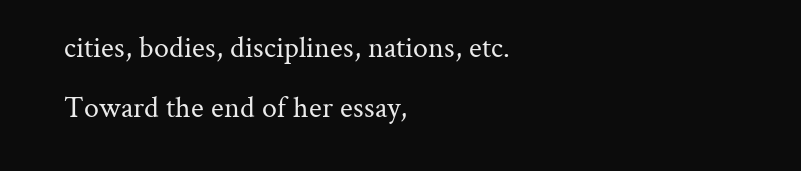cities, bodies, disciplines, nations, etc.
Toward the end of her essay,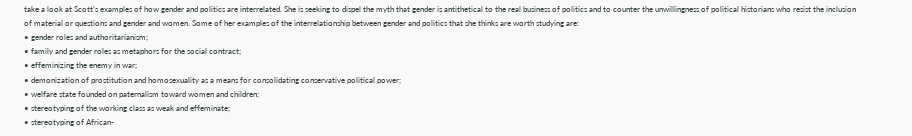take a look at Scott’s examples of how gender and politics are interrelated. She is seeking to dispel the myth that gender is antithetical to the real business of politics and to counter the unwillingness of political historians who resist the inclusion of material or questions and gender and women. Some of her examples of the interrelationship between gender and politics that she thinks are worth studying are:
• gender roles and authoritarianism;
• family and gender roles as metaphors for the social contract;
• effeminizing the enemy in war;
• demonization of prostitution and homosexuality as a means for consolidating conservative political power;
• welfare state founded on paternalism toward women and children;
• stereotyping of the working class as weak and effeminate;
• stereotyping of African-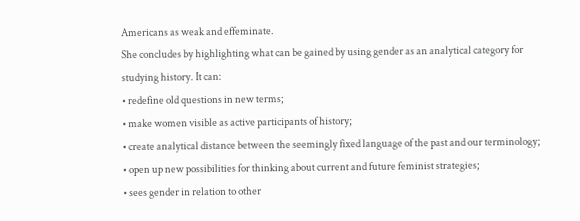Americans as weak and effeminate.
She concludes by highlighting what can be gained by using gender as an analytical category for studying history. It can:
• redefine old questions in new terms;
• make women visible as active participants of history;
• create analytical distance between the seemingly fixed language of the past and our terminology;
• open up new possibilities for thinking about current and future feminist strategies;
• sees gender in relation to other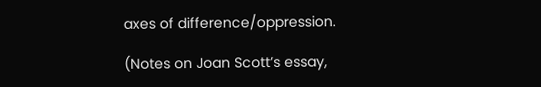axes of difference/oppression.

(Notes on Joan Scott’s essay,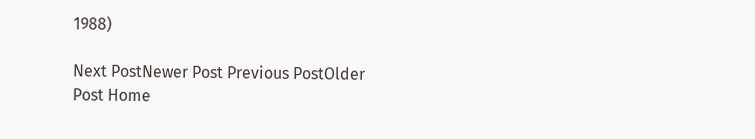1988)

Next PostNewer Post Previous PostOlder Post Home